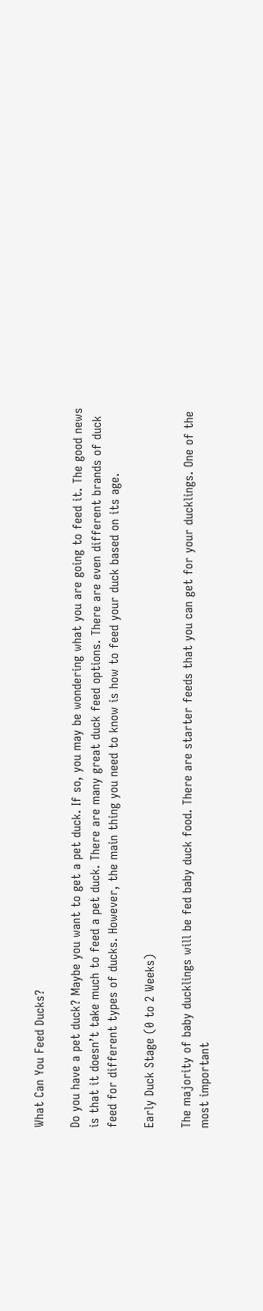What Can You Feed Ducks?

Do you have a pet duck? Maybe you want to get a pet duck. If so, you may be wondering what you are going to feed it. The good news is that it doesn’t take much to feed a pet duck. There are many great duck feed options. There are even different brands of duck feed for different types of ducks. However, the main thing you need to know is how to feed your duck based on its age.

Early Duck Stage (0 to 2 Weeks)

The majority of baby ducklings will be fed baby duck food. There are starter feeds that you can get for your ducklings. One of the most important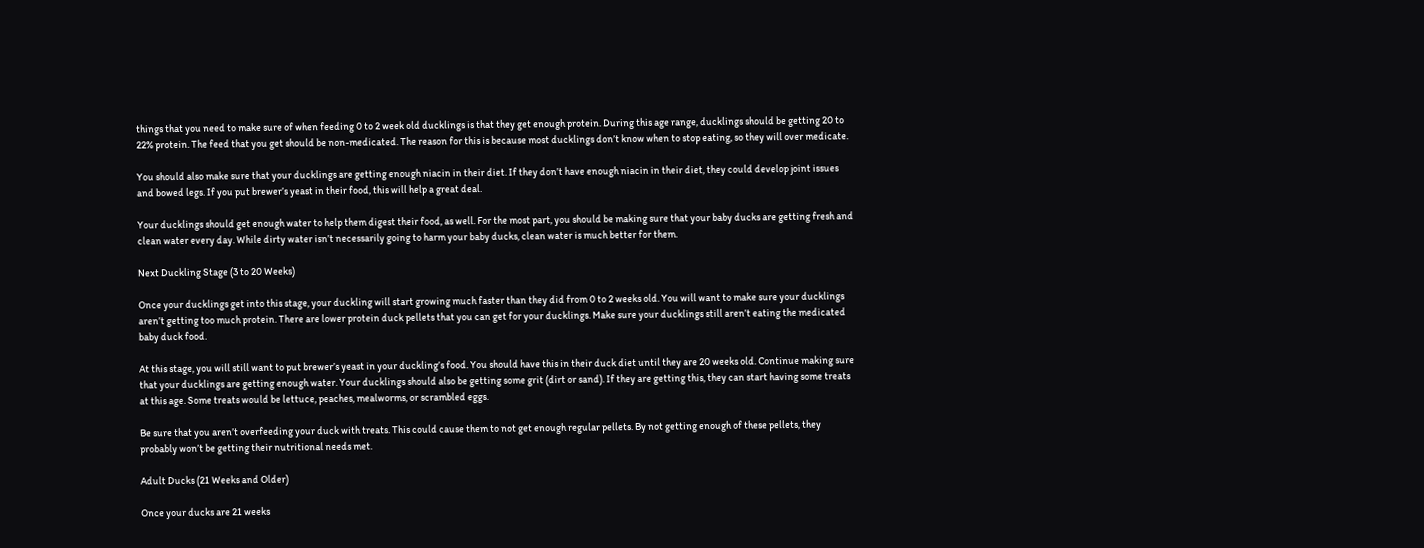things that you need to make sure of when feeding 0 to 2 week old ducklings is that they get enough protein. During this age range, ducklings should be getting 20 to 22% protein. The feed that you get should be non-medicated. The reason for this is because most ducklings don’t know when to stop eating, so they will over medicate.

You should also make sure that your ducklings are getting enough niacin in their diet. If they don’t have enough niacin in their diet, they could develop joint issues and bowed legs. If you put brewer’s yeast in their food, this will help a great deal.

Your ducklings should get enough water to help them digest their food, as well. For the most part, you should be making sure that your baby ducks are getting fresh and clean water every day. While dirty water isn’t necessarily going to harm your baby ducks, clean water is much better for them.

Next Duckling Stage (3 to 20 Weeks)

Once your ducklings get into this stage, your duckling will start growing much faster than they did from 0 to 2 weeks old. You will want to make sure your ducklings aren’t getting too much protein. There are lower protein duck pellets that you can get for your ducklings. Make sure your ducklings still aren’t eating the medicated baby duck food.

At this stage, you will still want to put brewer’s yeast in your duckling’s food. You should have this in their duck diet until they are 20 weeks old. Continue making sure that your ducklings are getting enough water. Your ducklings should also be getting some grit (dirt or sand). If they are getting this, they can start having some treats at this age. Some treats would be lettuce, peaches, mealworms, or scrambled eggs.

Be sure that you aren’t overfeeding your duck with treats. This could cause them to not get enough regular pellets. By not getting enough of these pellets, they probably won’t be getting their nutritional needs met.

Adult Ducks (21 Weeks and Older)

Once your ducks are 21 weeks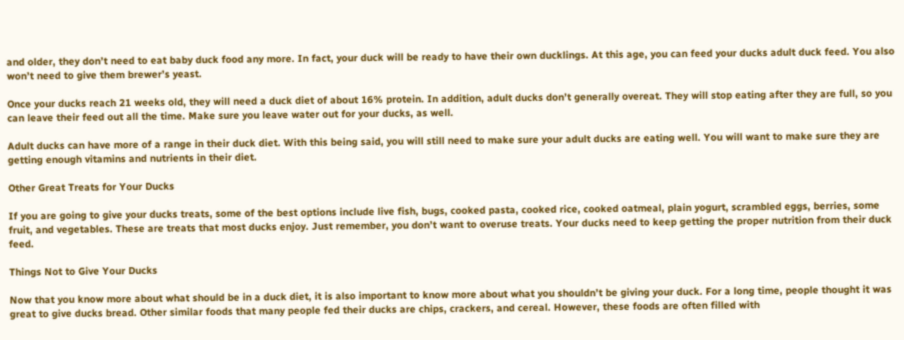and older, they don’t need to eat baby duck food any more. In fact, your duck will be ready to have their own ducklings. At this age, you can feed your ducks adult duck feed. You also won’t need to give them brewer’s yeast.

Once your ducks reach 21 weeks old, they will need a duck diet of about 16% protein. In addition, adult ducks don’t generally overeat. They will stop eating after they are full, so you can leave their feed out all the time. Make sure you leave water out for your ducks, as well.

Adult ducks can have more of a range in their duck diet. With this being said, you will still need to make sure your adult ducks are eating well. You will want to make sure they are getting enough vitamins and nutrients in their diet.

Other Great Treats for Your Ducks

If you are going to give your ducks treats, some of the best options include live fish, bugs, cooked pasta, cooked rice, cooked oatmeal, plain yogurt, scrambled eggs, berries, some fruit, and vegetables. These are treats that most ducks enjoy. Just remember, you don’t want to overuse treats. Your ducks need to keep getting the proper nutrition from their duck feed.

Things Not to Give Your Ducks

Now that you know more about what should be in a duck diet, it is also important to know more about what you shouldn’t be giving your duck. For a long time, people thought it was great to give ducks bread. Other similar foods that many people fed their ducks are chips, crackers, and cereal. However, these foods are often filled with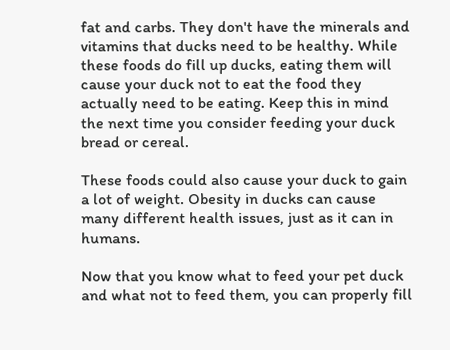fat and carbs. They don't have the minerals and vitamins that ducks need to be healthy. While these foods do fill up ducks, eating them will cause your duck not to eat the food they actually need to be eating. Keep this in mind the next time you consider feeding your duck bread or cereal.

These foods could also cause your duck to gain a lot of weight. Obesity in ducks can cause many different health issues, just as it can in humans.

Now that you know what to feed your pet duck and what not to feed them, you can properly fill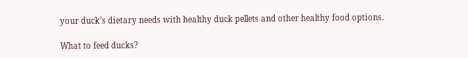your duck’s dietary needs with healthy duck pellets and other healthy food options.

What to feed ducks?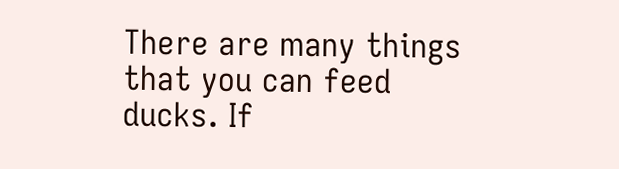There are many things that you can feed ducks. If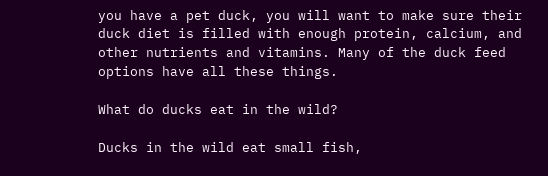you have a pet duck, you will want to make sure their duck diet is filled with enough protein, calcium, and other nutrients and vitamins. Many of the duck feed options have all these things.

What do ducks eat in the wild?

Ducks in the wild eat small fish,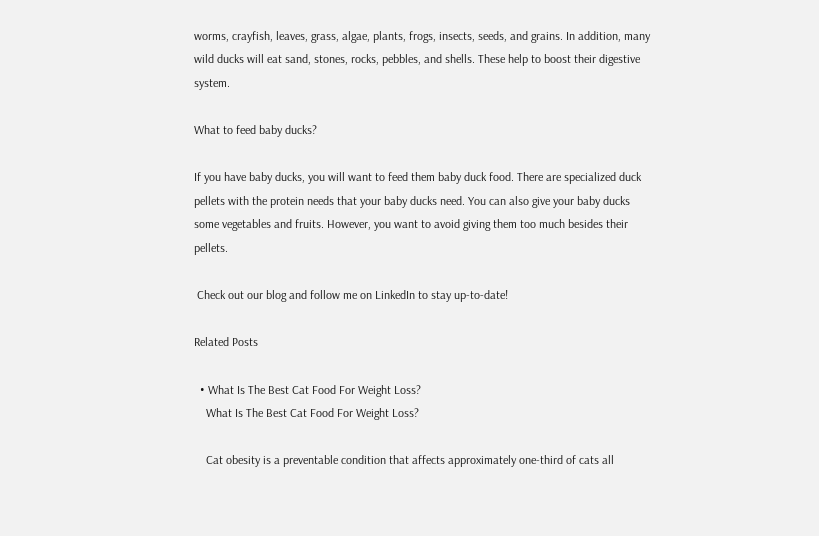worms, crayfish, leaves, grass, algae, plants, frogs, insects, seeds, and grains. In addition, many wild ducks will eat sand, stones, rocks, pebbles, and shells. These help to boost their digestive system.

What to feed baby ducks?

If you have baby ducks, you will want to feed them baby duck food. There are specialized duck pellets with the protein needs that your baby ducks need. You can also give your baby ducks some vegetables and fruits. However, you want to avoid giving them too much besides their pellets.

 Check out our blog and follow me on LinkedIn to stay up-to-date!

Related Posts

  • What Is The Best Cat Food For Weight Loss?
    What Is The Best Cat Food For Weight Loss?

    Cat obesity is a preventable condition that affects approximately one-third of cats all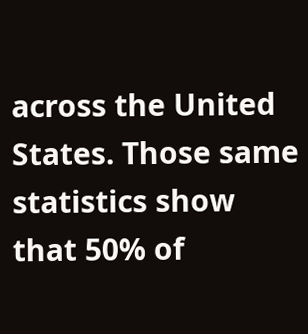across the United States. Those same statistics show that 50% of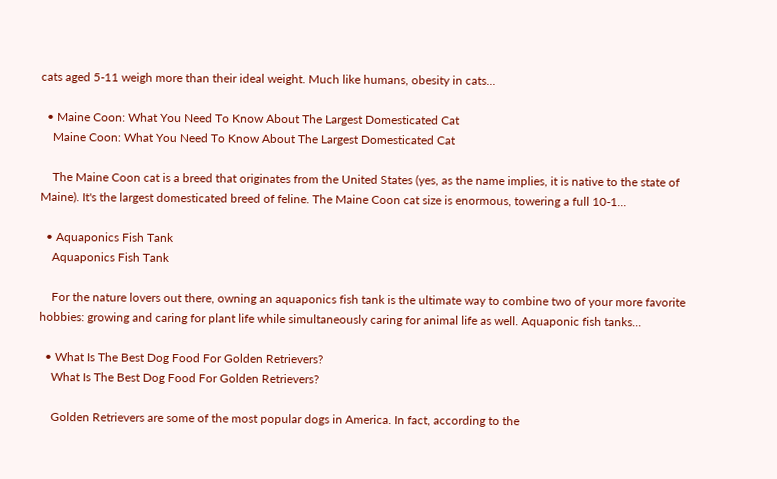cats aged 5-11 weigh more than their ideal weight. Much like humans, obesity in cats...

  • Maine Coon: What You Need To Know About The Largest Domesticated Cat
    Maine Coon: What You Need To Know About The Largest Domesticated Cat

    The Maine Coon cat is a breed that originates from the United States (yes, as the name implies, it is native to the state of Maine). It's the largest domesticated breed of feline. The Maine Coon cat size is enormous, towering a full 10-1...

  • Aquaponics Fish Tank
    Aquaponics Fish Tank

    For the nature lovers out there, owning an aquaponics fish tank is the ultimate way to combine two of your more favorite hobbies: growing and caring for plant life while simultaneously caring for animal life as well. Aquaponic fish tanks...

  • What Is The Best Dog Food For Golden Retrievers?
    What Is The Best Dog Food For Golden Retrievers?

    Golden Retrievers are some of the most popular dogs in America. In fact, according to the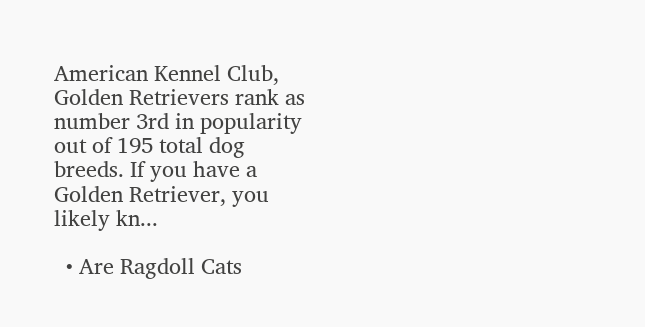American Kennel Club, Golden Retrievers rank as number 3rd in popularity out of 195 total dog breeds. If you have a Golden Retriever, you likely kn...

  • Are Ragdoll Cats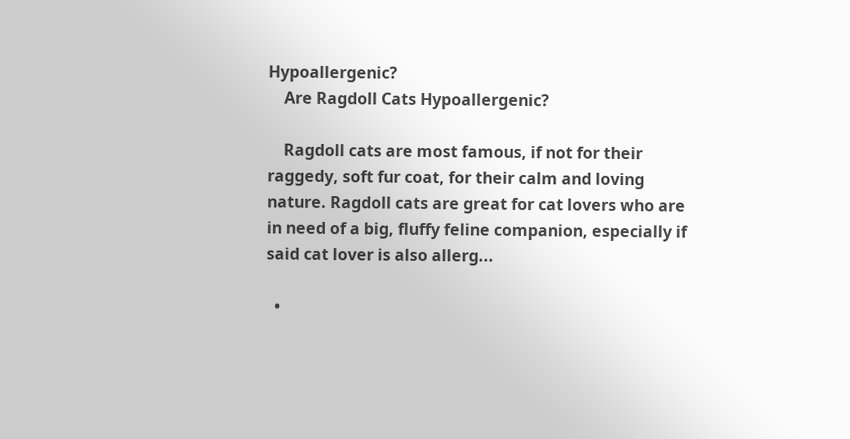Hypoallergenic?
    Are Ragdoll Cats Hypoallergenic?

    Ragdoll cats are most famous, if not for their raggedy, soft fur coat, for their calm and loving nature. Ragdoll cats are great for cat lovers who are in need of a big, fluffy feline companion, especially if said cat lover is also allerg...

  •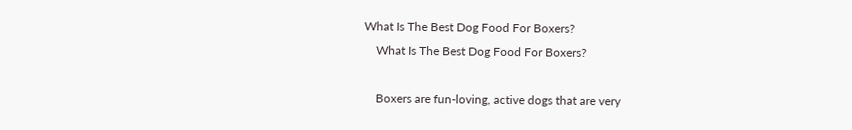What Is The Best Dog Food For Boxers?
    What Is The Best Dog Food For Boxers?

    Boxers are fun-loving, active dogs that are very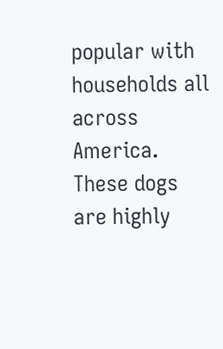popular with households all across America. These dogs are highly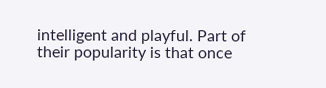intelligent and playful. Part of their popularity is that once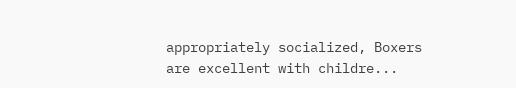appropriately socialized, Boxers are excellent with childre...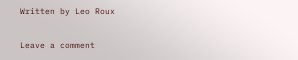Written by Leo Roux

Leave a comment